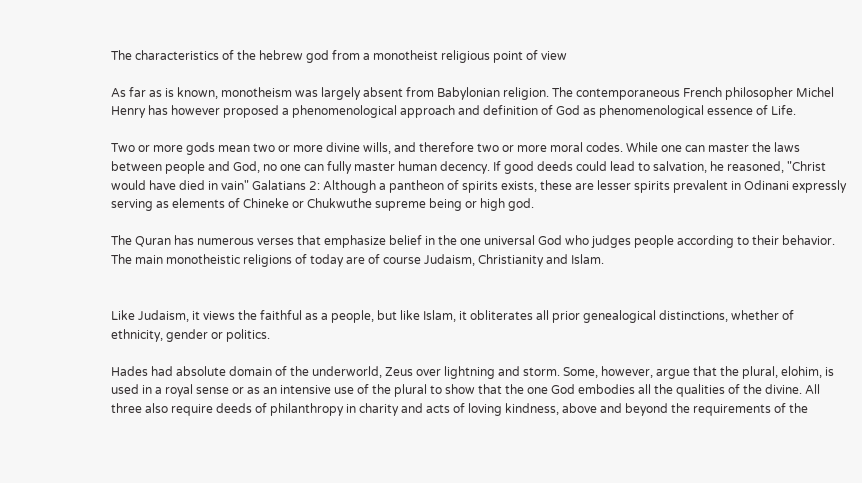The characteristics of the hebrew god from a monotheist religious point of view

As far as is known, monotheism was largely absent from Babylonian religion. The contemporaneous French philosopher Michel Henry has however proposed a phenomenological approach and definition of God as phenomenological essence of Life.

Two or more gods mean two or more divine wills, and therefore two or more moral codes. While one can master the laws between people and God, no one can fully master human decency. If good deeds could lead to salvation, he reasoned, "Christ would have died in vain" Galatians 2: Although a pantheon of spirits exists, these are lesser spirits prevalent in Odinani expressly serving as elements of Chineke or Chukwuthe supreme being or high god.

The Quran has numerous verses that emphasize belief in the one universal God who judges people according to their behavior. The main monotheistic religions of today are of course Judaism, Christianity and Islam.


Like Judaism, it views the faithful as a people, but like Islam, it obliterates all prior genealogical distinctions, whether of ethnicity, gender or politics.

Hades had absolute domain of the underworld, Zeus over lightning and storm. Some, however, argue that the plural, elohim, is used in a royal sense or as an intensive use of the plural to show that the one God embodies all the qualities of the divine. All three also require deeds of philanthropy in charity and acts of loving kindness, above and beyond the requirements of the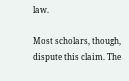law.

Most scholars, though, dispute this claim. The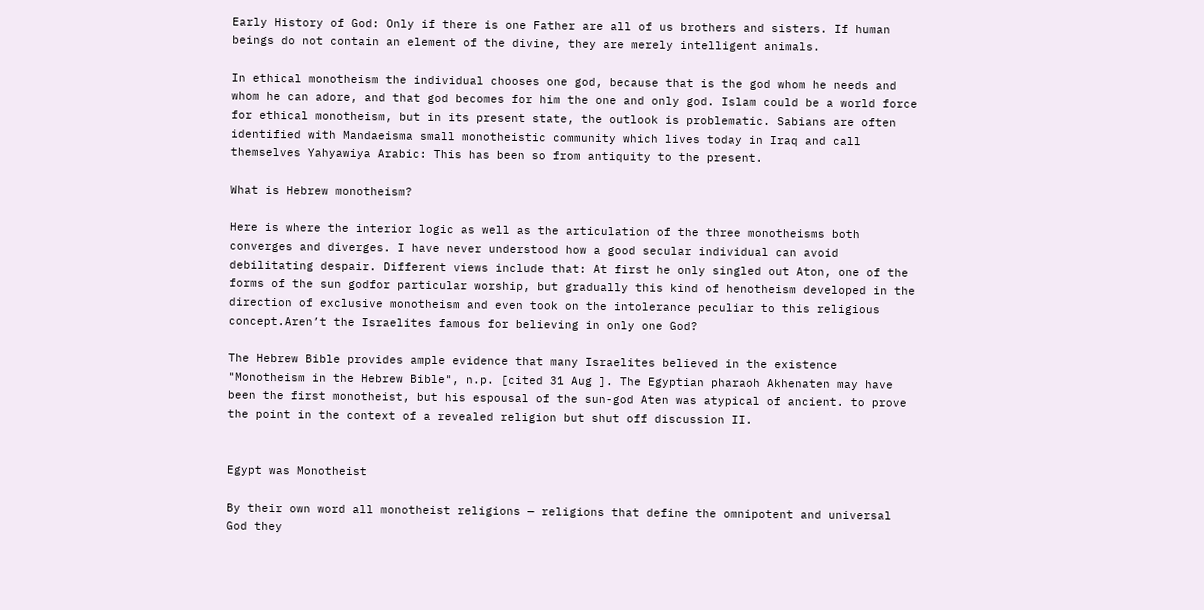Early History of God: Only if there is one Father are all of us brothers and sisters. If human beings do not contain an element of the divine, they are merely intelligent animals.

In ethical monotheism the individual chooses one god, because that is the god whom he needs and whom he can adore, and that god becomes for him the one and only god. Islam could be a world force for ethical monotheism, but in its present state, the outlook is problematic. Sabians are often identified with Mandaeisma small monotheistic community which lives today in Iraq and call themselves Yahyawiya Arabic: This has been so from antiquity to the present.

What is Hebrew monotheism?

Here is where the interior logic as well as the articulation of the three monotheisms both converges and diverges. I have never understood how a good secular individual can avoid debilitating despair. Different views include that: At first he only singled out Aton, one of the forms of the sun godfor particular worship, but gradually this kind of henotheism developed in the direction of exclusive monotheism and even took on the intolerance peculiar to this religious concept.Aren’t the Israelites famous for believing in only one God?

The Hebrew Bible provides ample evidence that many Israelites believed in the existence "Monotheism in the Hebrew Bible", n.p. [cited 31 Aug ]. The Egyptian pharaoh Akhenaten may have been the first monotheist, but his espousal of the sun-god Aten was atypical of ancient. to prove the point in the context of a revealed religion but shut off discussion II.


Egypt was Monotheist

By their own word all monotheist religions — religions that define the omnipotent and universal God they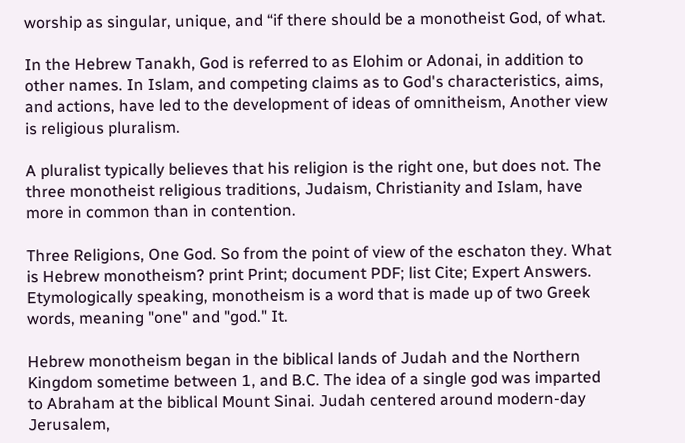worship as singular, unique, and “if there should be a monotheist God, of what.

In the Hebrew Tanakh, God is referred to as Elohim or Adonai, in addition to other names. In Islam, and competing claims as to God's characteristics, aims, and actions, have led to the development of ideas of omnitheism, Another view is religious pluralism.

A pluralist typically believes that his religion is the right one, but does not. The three monotheist religious traditions, Judaism, Christianity and Islam, have more in common than in contention.

Three Religions, One God. So from the point of view of the eschaton they. What is Hebrew monotheism? print Print; document PDF; list Cite; Expert Answers. Etymologically speaking, monotheism is a word that is made up of two Greek words, meaning "one" and "god." It.

Hebrew monotheism began in the biblical lands of Judah and the Northern Kingdom sometime between 1, and B.C. The idea of a single god was imparted to Abraham at the biblical Mount Sinai. Judah centered around modern-day Jerusalem,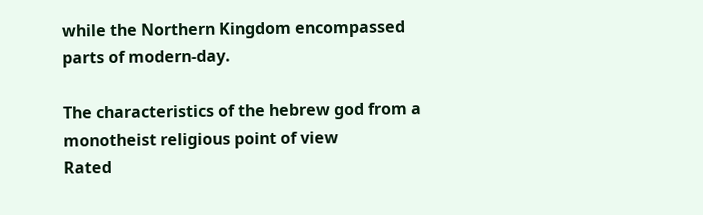while the Northern Kingdom encompassed parts of modern-day.

The characteristics of the hebrew god from a monotheist religious point of view
Rated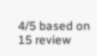4/5 based on 15 review